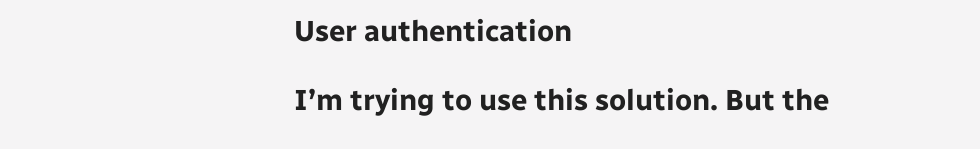User authentication

I’m trying to use this solution. But the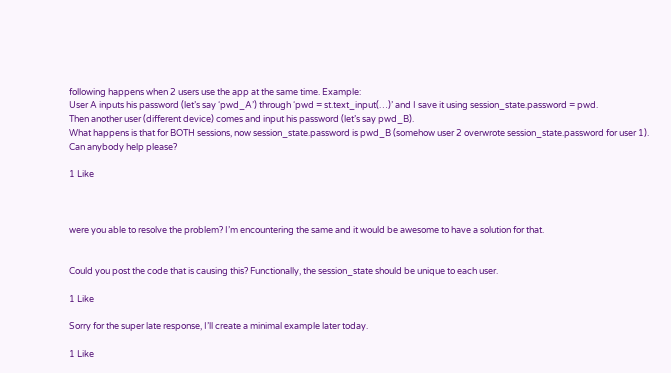following happens when 2 users use the app at the same time. Example:
User A inputs his password (let’s say ‘pwd_A’) through ‘pwd = st.text_input(…)’ and I save it using session_state.password = pwd.
Then another user (different device) comes and input his password (let’s say pwd_B).
What happens is that for BOTH sessions, now session_state.password is pwd_B (somehow user 2 overwrote session_state.password for user 1).
Can anybody help please?

1 Like



were you able to resolve the problem? I’m encountering the same and it would be awesome to have a solution for that.


Could you post the code that is causing this? Functionally, the session_state should be unique to each user.

1 Like

Sorry for the super late response, I’ll create a minimal example later today.

1 Like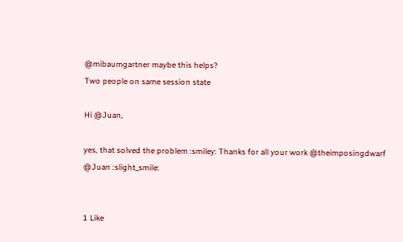@mibaumgartner maybe this helps?
Two people on same session state

Hi @Juan,

yes, that solved the problem :smiley: Thanks for all your work @theimposingdwarf @Juan :slight_smile:


1 Like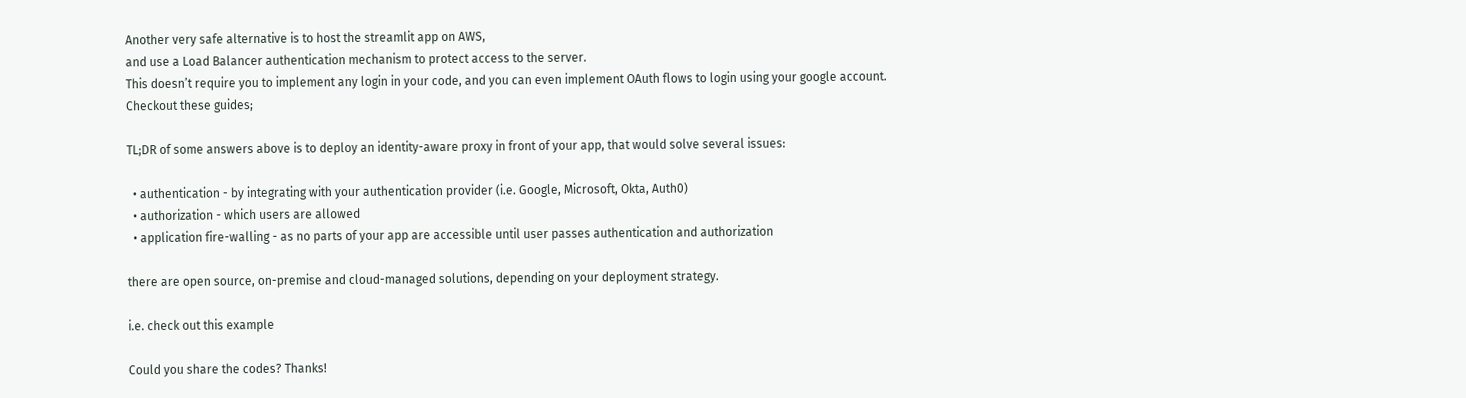Another very safe alternative is to host the streamlit app on AWS,
and use a Load Balancer authentication mechanism to protect access to the server.
This doesn’t require you to implement any login in your code, and you can even implement OAuth flows to login using your google account.
Checkout these guides;

TL;DR of some answers above is to deploy an identity-aware proxy in front of your app, that would solve several issues:

  • authentication - by integrating with your authentication provider (i.e. Google, Microsoft, Okta, Auth0)
  • authorization - which users are allowed
  • application fire-walling - as no parts of your app are accessible until user passes authentication and authorization

there are open source, on-premise and cloud-managed solutions, depending on your deployment strategy.

i.e. check out this example

Could you share the codes? Thanks!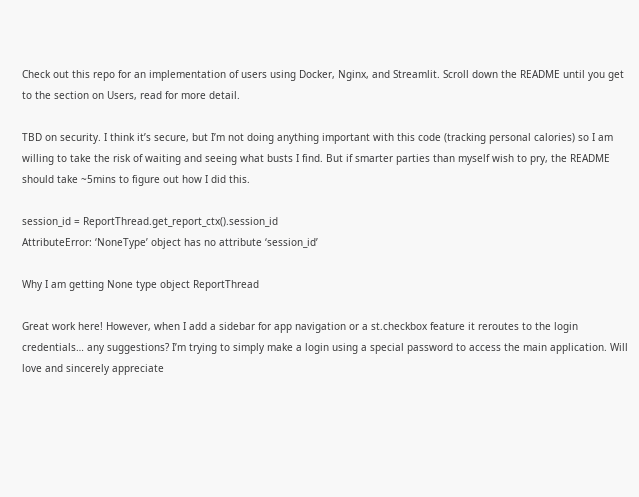Check out this repo for an implementation of users using Docker, Nginx, and Streamlit. Scroll down the README until you get to the section on Users, read for more detail.

TBD on security. I think it’s secure, but I’m not doing anything important with this code (tracking personal calories) so I am willing to take the risk of waiting and seeing what busts I find. But if smarter parties than myself wish to pry, the README should take ~5mins to figure out how I did this.

session_id = ReportThread.get_report_ctx().session_id
AttributeError: ‘NoneType’ object has no attribute ‘session_id’

Why I am getting None type object ReportThread

Great work here! However, when I add a sidebar for app navigation or a st.checkbox feature it reroutes to the login credentials… any suggestions? I’m trying to simply make a login using a special password to access the main application. Will love and sincerely appreciate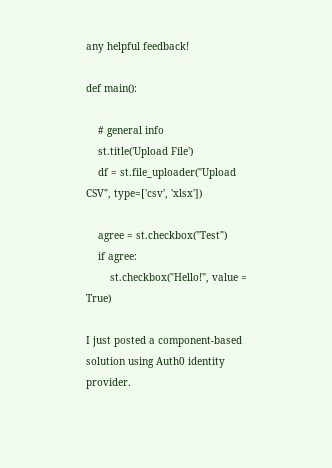any helpful feedback!

def main():

    # general info
    st.title('Upload File')
    df = st.file_uploader("Upload CSV", type=['csv', 'xlsx'])

    agree = st.checkbox("Test")
    if agree:
        st.checkbox("Hello!", value = True)

I just posted a component-based solution using Auth0 identity provider.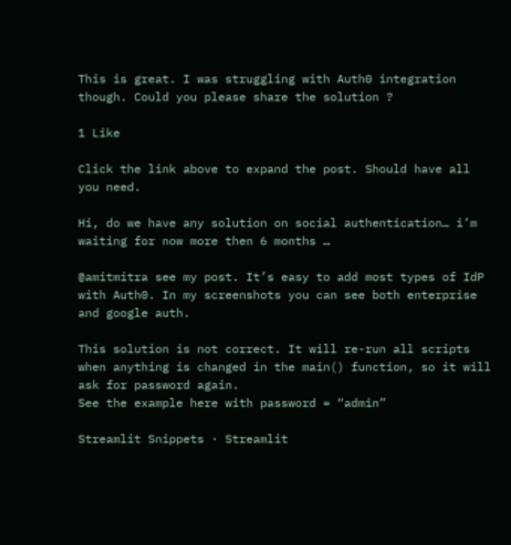This is great. I was struggling with Auth0 integration though. Could you please share the solution ?

1 Like

Click the link above to expand the post. Should have all you need.

Hi, do we have any solution on social authentication… i’m waiting for now more then 6 months …

@amitmitra see my post. It’s easy to add most types of IdP with Auth0. In my screenshots you can see both enterprise and google auth.

This solution is not correct. It will re-run all scripts when anything is changed in the main() function, so it will ask for password again.
See the example here with password = “admin”

Streamlit Snippets · Streamlit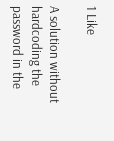1 Like

A solution without hardcoding the password in the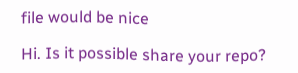file would be nice

Hi. Is it possible share your repo?